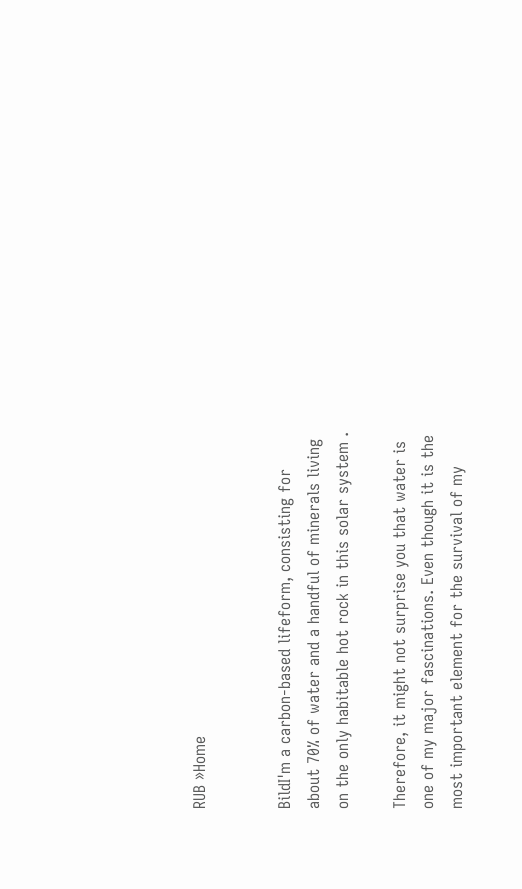RUB »Home


BildI'm a carbon-based lifeform, consisting for about 70% of water and a handful of minerals living on the only habitable hot rock in this solar system .

Therefore, it might not surprise you that water is one of my major fascinations. Even though it is the most important element for the survival of my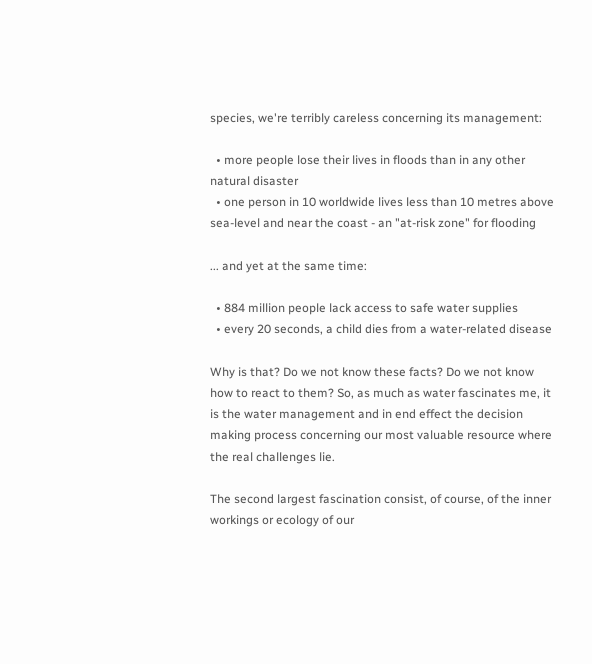species, we're terribly careless concerning its management:

  • more people lose their lives in floods than in any other natural disaster
  • one person in 10 worldwide lives less than 10 metres above sea-level and near the coast - an "at-risk zone" for flooding

... and yet at the same time:

  • 884 million people lack access to safe water supplies
  • every 20 seconds, a child dies from a water-related disease

Why is that? Do we not know these facts? Do we not know how to react to them? So, as much as water fascinates me, it is the water management and in end effect the decision making process concerning our most valuable resource where the real challenges lie.

The second largest fascination consist, of course, of the inner workings or ecology of our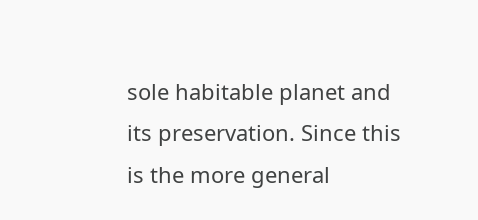sole habitable planet and its preservation. Since this is the more general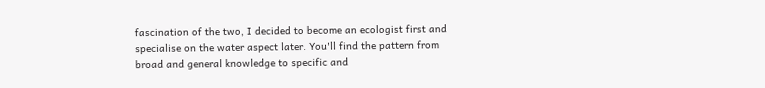fascination of the two, I decided to become an ecologist first and specialise on the water aspect later. You'll find the pattern from broad and general knowledge to specific and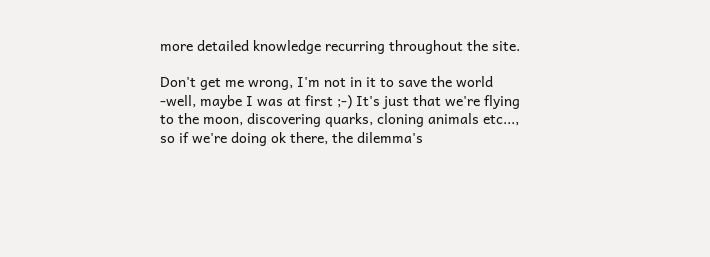more detailed knowledge recurring throughout the site.

Don't get me wrong, I'm not in it to save the world -well, maybe I was at first ;-) It's just that we're flying to the moon, discovering quarks, cloning animals etc..., so if we're doing ok there, the dilemma's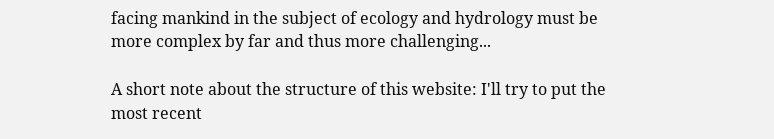facing mankind in the subject of ecology and hydrology must be more complex by far and thus more challenging...

A short note about the structure of this website: I'll try to put the most recent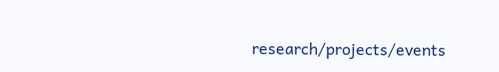research/projects/events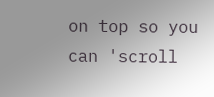on top so you can 'scroll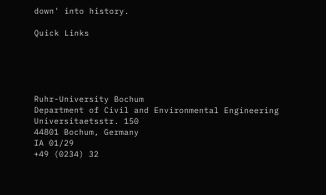down' into history.

Quick Links





Ruhr-University Bochum
Department of Civil and Environmental Engineering
Universitaetsstr. 150
44801 Bochum, Germany
IA 01/29
+49 (0234) 32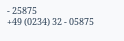- 25875
+49 (0234) 32 - 05875